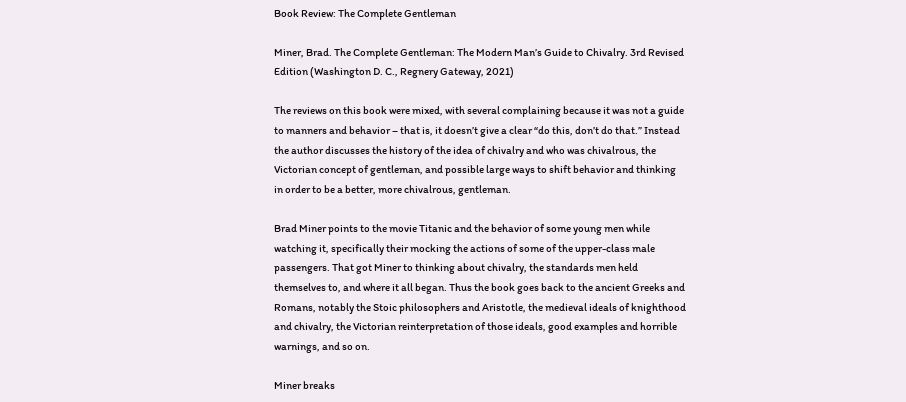Book Review: The Complete Gentleman

Miner, Brad. The Complete Gentleman: The Modern Man’s Guide to Chivalry. 3rd Revised Edition (Washington D. C., Regnery Gateway, 2021)

The reviews on this book were mixed, with several complaining because it was not a guide to manners and behavior – that is, it doesn’t give a clear “do this, don’t do that.” Instead the author discusses the history of the idea of chivalry and who was chivalrous, the Victorian concept of gentleman, and possible large ways to shift behavior and thinking in order to be a better, more chivalrous, gentleman.

Brad Miner points to the movie Titanic and the behavior of some young men while watching it, specifically their mocking the actions of some of the upper-class male passengers. That got Miner to thinking about chivalry, the standards men held themselves to, and where it all began. Thus the book goes back to the ancient Greeks and Romans, notably the Stoic philosophers and Aristotle, the medieval ideals of knighthood and chivalry, the Victorian reinterpretation of those ideals, good examples and horrible warnings, and so on.

Miner breaks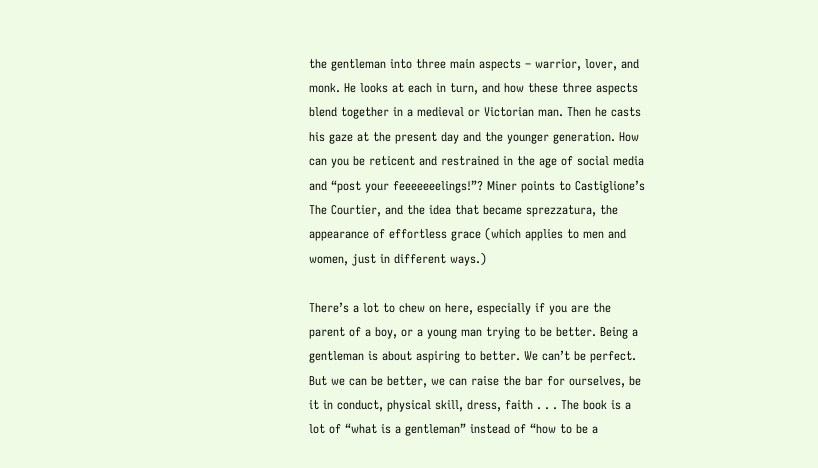the gentleman into three main aspects – warrior, lover, and monk. He looks at each in turn, and how these three aspects blend together in a medieval or Victorian man. Then he casts his gaze at the present day and the younger generation. How can you be reticent and restrained in the age of social media and “post your feeeeeeelings!”? Miner points to Castiglione’s The Courtier, and the idea that became sprezzatura, the appearance of effortless grace (which applies to men and women, just in different ways.)

There’s a lot to chew on here, especially if you are the parent of a boy, or a young man trying to be better. Being a gentleman is about aspiring to better. We can’t be perfect. But we can be better, we can raise the bar for ourselves, be it in conduct, physical skill, dress, faith . . . The book is a lot of “what is a gentleman” instead of “how to be a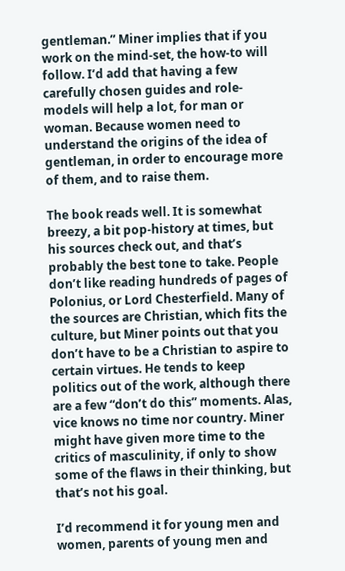gentleman.” Miner implies that if you work on the mind-set, the how-to will follow. I’d add that having a few carefully chosen guides and role-models will help a lot, for man or woman. Because women need to understand the origins of the idea of gentleman, in order to encourage more of them, and to raise them.

The book reads well. It is somewhat breezy, a bit pop-history at times, but his sources check out, and that’s probably the best tone to take. People don’t like reading hundreds of pages of Polonius, or Lord Chesterfield. Many of the sources are Christian, which fits the culture, but Miner points out that you don’t have to be a Christian to aspire to certain virtues. He tends to keep politics out of the work, although there are a few “don’t do this” moments. Alas, vice knows no time nor country. Miner might have given more time to the critics of masculinity, if only to show some of the flaws in their thinking, but that’s not his goal.

I’d recommend it for young men and women, parents of young men and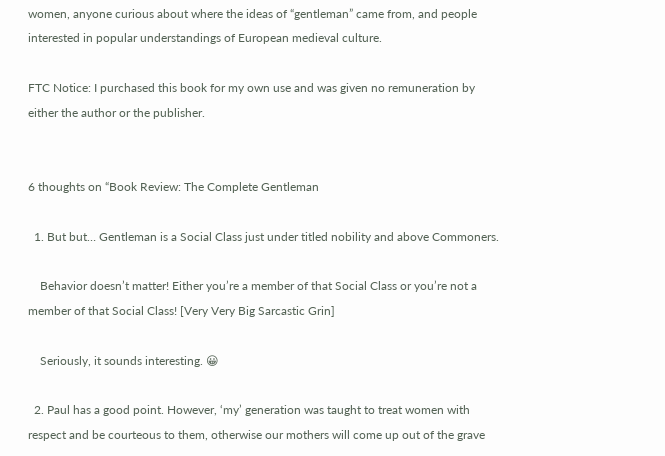women, anyone curious about where the ideas of “gentleman” came from, and people interested in popular understandings of European medieval culture.

FTC Notice: I purchased this book for my own use and was given no remuneration by either the author or the publisher.


6 thoughts on “Book Review: The Complete Gentleman

  1. But but… Gentleman is a Social Class just under titled nobility and above Commoners.

    Behavior doesn’t matter! Either you’re a member of that Social Class or you’re not a member of that Social Class! [Very Very Big Sarcastic Grin]

    Seriously, it sounds interesting. 😀

  2. Paul has a good point. However, ‘my’ generation was taught to treat women with respect and be courteous to them, otherwise our mothers will come up out of the grave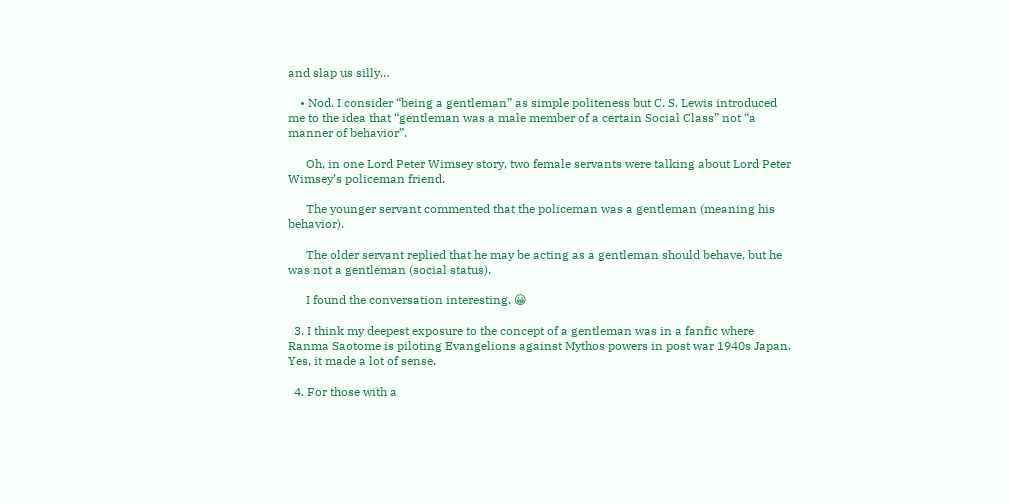and slap us silly…

    • Nod. I consider “being a gentleman” as simple politeness but C. S. Lewis introduced me to the idea that “gentleman was a male member of a certain Social Class” not “a manner of behavior”.

      Oh, in one Lord Peter Wimsey story, two female servants were talking about Lord Peter Wimsey’s policeman friend.

      The younger servant commented that the policeman was a gentleman (meaning his behavior).

      The older servant replied that he may be acting as a gentleman should behave, but he was not a gentleman (social status).

      I found the conversation interesting. 😀

  3. I think my deepest exposure to the concept of a gentleman was in a fanfic where Ranma Saotome is piloting Evangelions against Mythos powers in post war 1940s Japan. Yes, it made a lot of sense.

  4. For those with a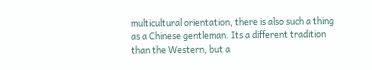multicultural orientation, there is also such a thing as a Chinese gentleman. Its a different tradition than the Western, but a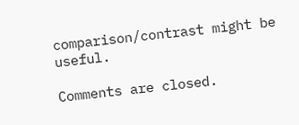comparison/contrast might be useful.

Comments are closed.